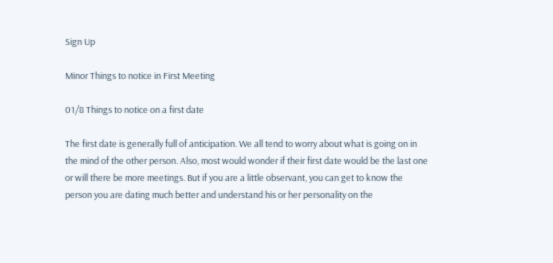Sign Up

Minor Things to notice in First Meeting

01/8 Things to notice on a first date

The first date is generally full of anticipation. We all tend to worry about what is going on in the mind of the other person. Also, most would wonder if their first date would be the last one or will there be more meetings. But if you are a little observant, you can get to know the person you are dating much better and understand his or her personality on the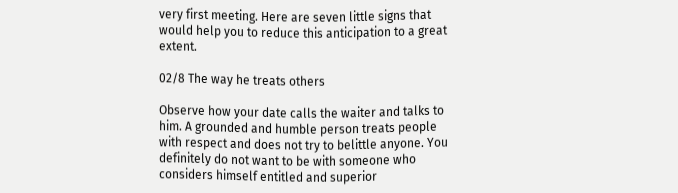very first meeting. Here are seven little signs that would help you to reduce this anticipation to a great extent.

02/8 The way he treats others

Observe how your date calls the waiter and talks to him. A grounded and humble person treats people with respect and does not try to belittle anyone. You definitely do not want to be with someone who considers himself entitled and superior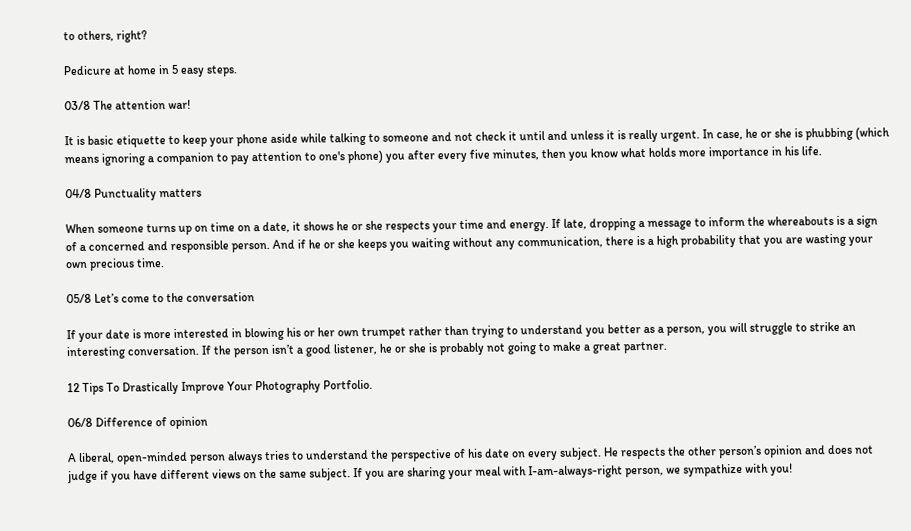to others, right?

Pedicure at home in 5 easy steps.

03/8 The attention war!

It is basic etiquette to keep your phone aside while talking to someone and not check it until and unless it is really urgent. In case, he or she is phubbing (which means ignoring a companion to pay attention to one's phone) you after every five minutes, then you know what holds more importance in his life.

04/8 Punctuality matters

When someone turns up on time on a date, it shows he or she respects your time and energy. If late, dropping a message to inform the whereabouts is a sign of a concerned and responsible person. And if he or she keeps you waiting without any communication, there is a high probability that you are wasting your own precious time.

05/8 Let’s come to the conversation

If your date is more interested in blowing his or her own trumpet rather than trying to understand you better as a person, you will struggle to strike an interesting conversation. If the person isn’t a good listener, he or she is probably not going to make a great partner.

12 Tips To Drastically Improve Your Photography Portfolio.

06/8 Difference of opinion

A liberal, open-minded person always tries to understand the perspective of his date on every subject. He respects the other person’s opinion and does not judge if you have different views on the same subject. If you are sharing your meal with I-am-always-right person, we sympathize with you!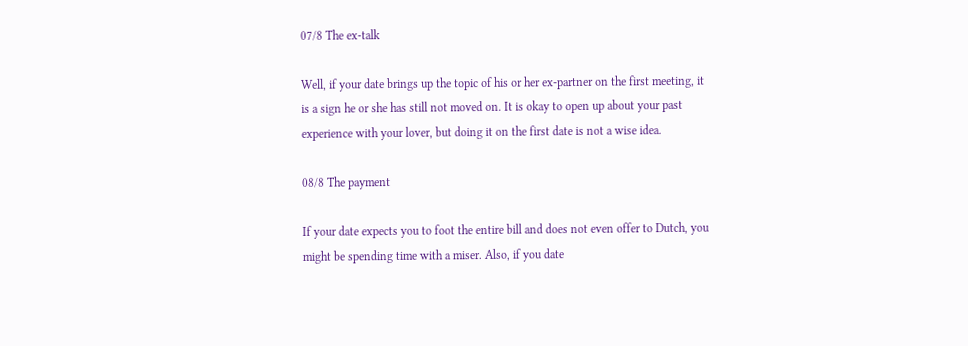07/8 The ex-talk

Well, if your date brings up the topic of his or her ex-partner on the first meeting, it is a sign he or she has still not moved on. It is okay to open up about your past experience with your lover, but doing it on the first date is not a wise idea.

08/8 The payment

If your date expects you to foot the entire bill and does not even offer to Dutch, you might be spending time with a miser. Also, if you date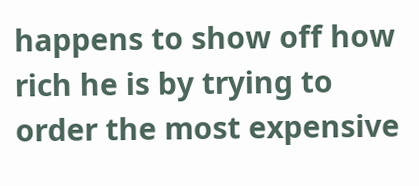happens to show off how rich he is by trying to order the most expensive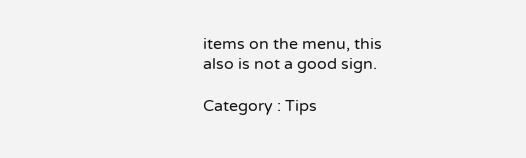items on the menu, this also is not a good sign.

Category : Tips